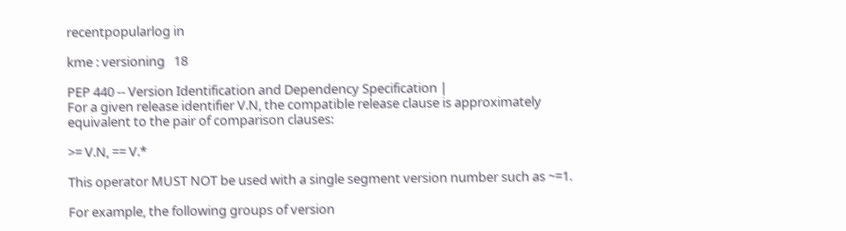recentpopularlog in

kme : versioning   18

PEP 440 -- Version Identification and Dependency Specification |
For a given release identifier V.N, the compatible release clause is approximately equivalent to the pair of comparison clauses:

>= V.N, == V.*

This operator MUST NOT be used with a single segment version number such as ~=1.

For example, the following groups of version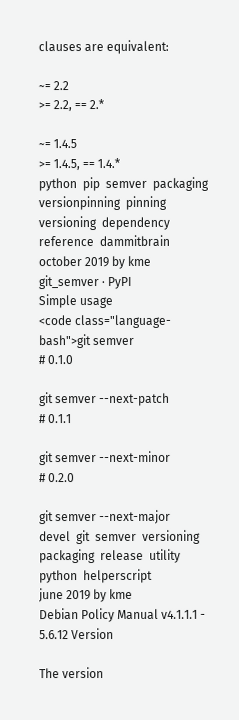clauses are equivalent:

~= 2.2
>= 2.2, == 2.*

~= 1.4.5
>= 1.4.5, == 1.4.*
python  pip  semver  packaging  versionpinning  pinning  versioning  dependency  reference  dammitbrain
october 2019 by kme
git_semver · PyPI
Simple usage
<code class="language-bash">git semver
# 0.1.0

git semver --next-patch
# 0.1.1

git semver --next-minor
# 0.2.0

git semver --next-major
devel  git  semver  versioning  packaging  release  utility  python  helperscript
june 2019 by kme
Debian Policy Manual v4.1.1.1 -
5.6.12 Version

The version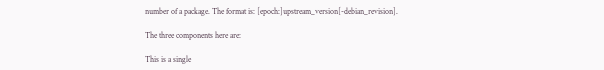number of a package. The format is: [epoch:]upstream_version[-debian_revision].

The three components here are:

This is a single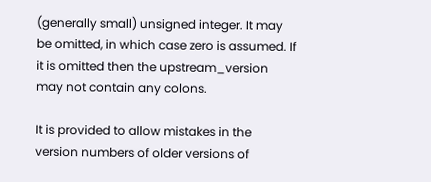(generally small) unsigned integer. It may be omitted, in which case zero is assumed. If it is omitted then the upstream_version may not contain any colons.

It is provided to allow mistakes in the version numbers of older versions of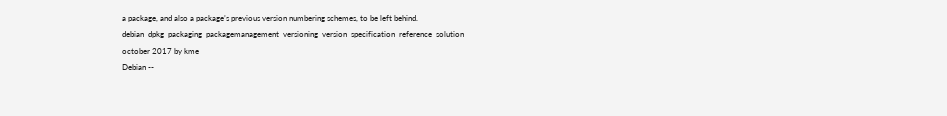a package, and also a package’s previous version numbering schemes, to be left behind.
debian  dpkg  packaging  packagemanagement  versioning  version  specification  reference  solution
october 2017 by kme
Debian --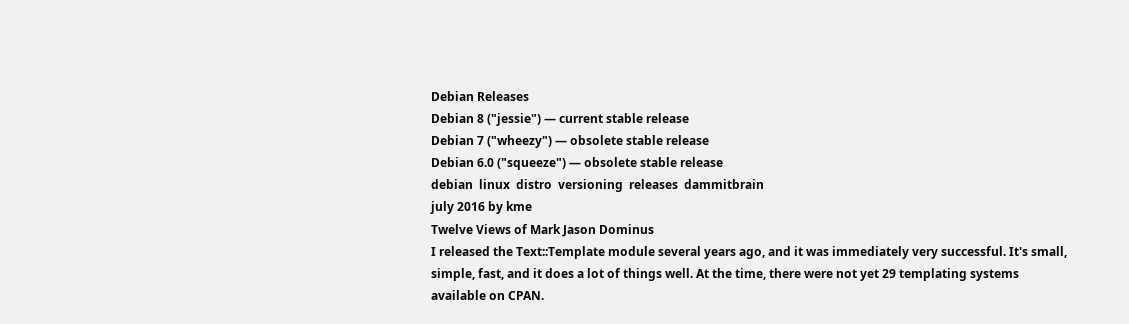Debian Releases
Debian 8 ("jessie") — current stable release
Debian 7 ("wheezy") — obsolete stable release
Debian 6.0 ("squeeze") — obsolete stable release
debian  linux  distro  versioning  releases  dammitbrain
july 2016 by kme
Twelve Views of Mark Jason Dominus
I released the Text::Template module several years ago, and it was immediately very successful. It's small, simple, fast, and it does a lot of things well. At the time, there were not yet 29 templating systems available on CPAN.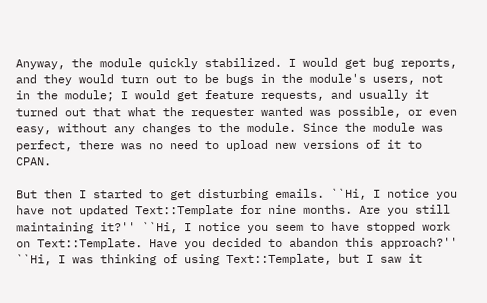Anyway, the module quickly stabilized. I would get bug reports, and they would turn out to be bugs in the module's users, not in the module; I would get feature requests, and usually it turned out that what the requester wanted was possible, or even easy, without any changes to the module. Since the module was perfect, there was no need to upload new versions of it to CPAN.

But then I started to get disturbing emails. ``Hi, I notice you have not updated Text::Template for nine months. Are you still maintaining it?'' ``Hi, I notice you seem to have stopped work on Text::Template. Have you decided to abandon this approach?'' ``Hi, I was thinking of using Text::Template, but I saw it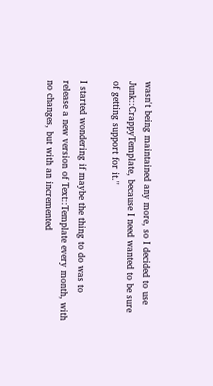wasn't being maintained any more, so I decided to use Junk::CrappyTemplate, because I need wanted to be sure of getting support for it.''

I started wondering if maybe the thing to do was to release a new version of Text::Template every month, with no changes, but with an incremented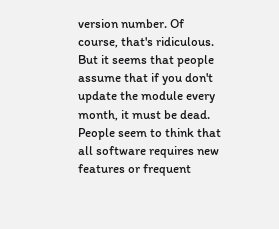version number. Of course, that's ridiculous. But it seems that people assume that if you don't update the module every month, it must be dead. People seem to think that all software requires new features or frequent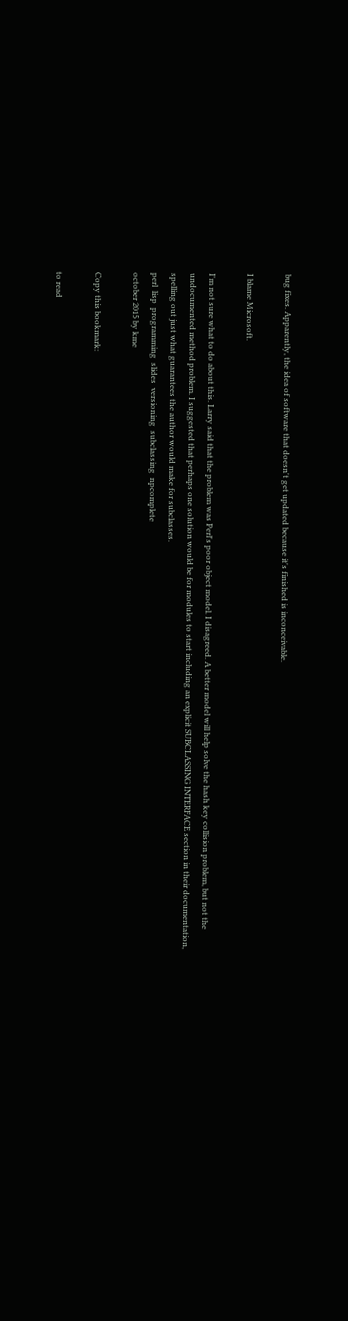bug fixes. Apparently, the idea of software that doesn't get updated because it's finished is inconceivable.

I blame Microsoft.

I'm not sure what to do about this. Larry said that the problem was Perl's poor object model. I disagreed. A better model will help solve the hash key collision problem, but not the undocumented method problem. I suggested that perhaps one solution would be for modules to start including an explicit SUBCLASSING INTERFACE section in their documentation, spelling out just what guarantees the author would make for subclasses.
perl  lisp  programming  slides  versioning  subclassing  npcomplete
october 2015 by kme

Copy this bookmark:

to read